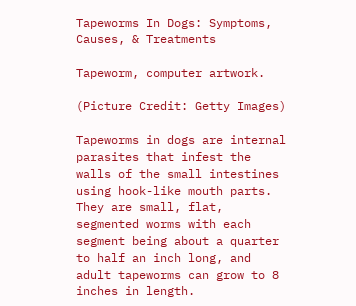Tapeworms In Dogs: Symptoms, Causes, & Treatments

Tapeworm, computer artwork.

(Picture Credit: Getty Images)

Tapeworms in dogs are internal parasites that infest the walls of the small intestines using hook-like mouth parts. They are small, flat, segmented worms with each segment being about a quarter to half an inch long, and adult tapeworms can grow to 8 inches in length.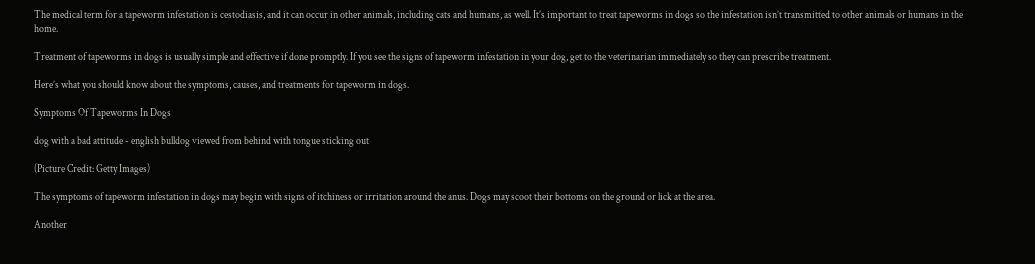The medical term for a tapeworm infestation is cestodiasis, and it can occur in other animals, including cats and humans, as well. It’s important to treat tapeworms in dogs so the infestation isn’t transmitted to other animals or humans in the home.

Treatment of tapeworms in dogs is usually simple and effective if done promptly. If you see the signs of tapeworm infestation in your dog, get to the veterinarian immediately so they can prescribe treatment.

Here’s what you should know about the symptoms, causes, and treatments for tapeworm in dogs.

Symptoms Of Tapeworms In Dogs

dog with a bad attitude - english bulldog viewed from behind with tongue sticking out

(Picture Credit: Getty Images)

The symptoms of tapeworm infestation in dogs may begin with signs of itchiness or irritation around the anus. Dogs may scoot their bottoms on the ground or lick at the area.

Another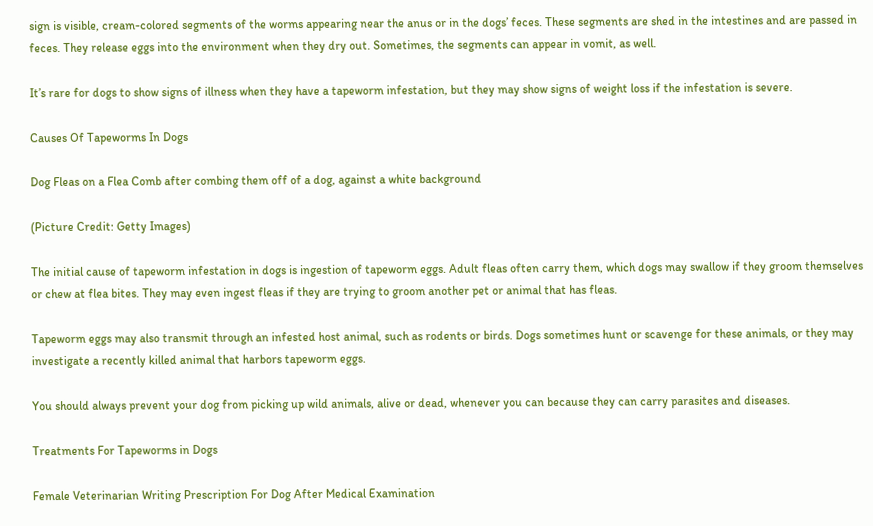sign is visible, cream-colored segments of the worms appearing near the anus or in the dogs’ feces. These segments are shed in the intestines and are passed in feces. They release eggs into the environment when they dry out. Sometimes, the segments can appear in vomit, as well.

It’s rare for dogs to show signs of illness when they have a tapeworm infestation, but they may show signs of weight loss if the infestation is severe.

Causes Of Tapeworms In Dogs

Dog Fleas on a Flea Comb after combing them off of a dog, against a white background

(Picture Credit: Getty Images)

The initial cause of tapeworm infestation in dogs is ingestion of tapeworm eggs. Adult fleas often carry them, which dogs may swallow if they groom themselves or chew at flea bites. They may even ingest fleas if they are trying to groom another pet or animal that has fleas.

Tapeworm eggs may also transmit through an infested host animal, such as rodents or birds. Dogs sometimes hunt or scavenge for these animals, or they may investigate a recently killed animal that harbors tapeworm eggs.

You should always prevent your dog from picking up wild animals, alive or dead, whenever you can because they can carry parasites and diseases.

Treatments For Tapeworms in Dogs

Female Veterinarian Writing Prescription For Dog After Medical Examination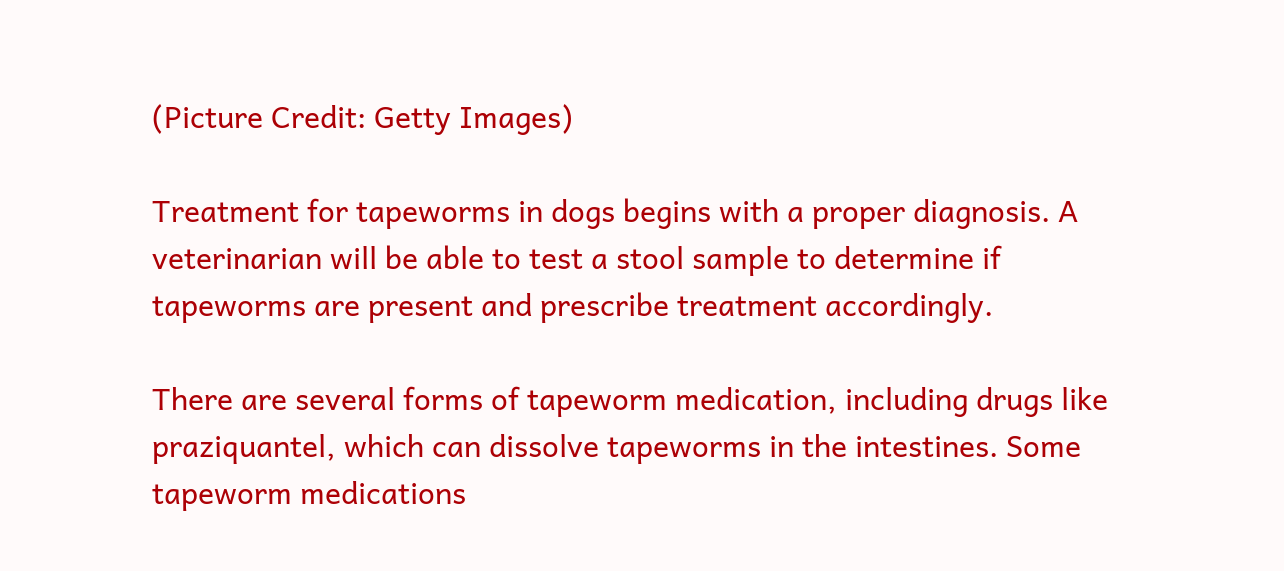(Picture Credit: Getty Images)

Treatment for tapeworms in dogs begins with a proper diagnosis. A veterinarian will be able to test a stool sample to determine if tapeworms are present and prescribe treatment accordingly.

There are several forms of tapeworm medication, including drugs like praziquantel, which can dissolve tapeworms in the intestines. Some tapeworm medications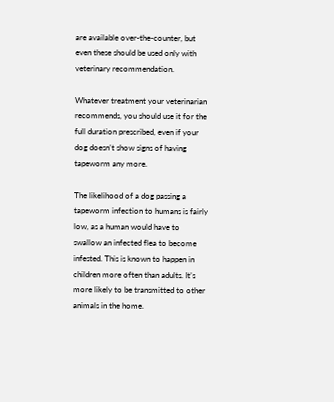are available over-the-counter, but even these should be used only with veterinary recommendation.

Whatever treatment your veterinarian recommends, you should use it for the full duration prescribed, even if your dog doesn’t show signs of having tapeworm any more.

The likelihood of a dog passing a tapeworm infection to humans is fairly low, as a human would have to swallow an infected flea to become infested. This is known to happen in children more often than adults. It’s more likely to be transmitted to other animals in the home.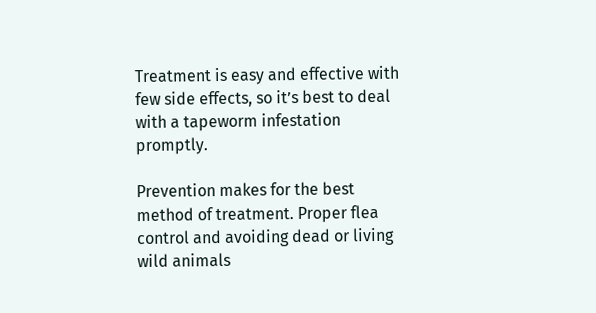Treatment is easy and effective with few side effects, so it’s best to deal with a tapeworm infestation promptly.

Prevention makes for the best method of treatment. Proper flea control and avoiding dead or living wild animals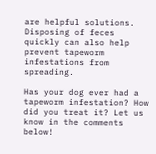are helpful solutions. Disposing of feces quickly can also help prevent tapeworm infestations from spreading.

Has your dog ever had a tapeworm infestation? How did you treat it? Let us know in the comments below!